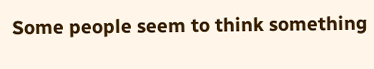Some people seem to think something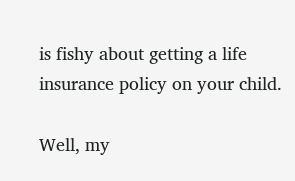is fishy about getting a life insurance policy on your child.

Well, my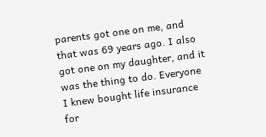parents got one on me, and that was 69 years ago. I also got one on my daughter, and it was the thing to do. Everyone I knew bought life insurance for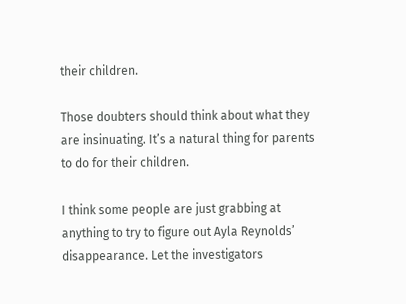their children.

Those doubters should think about what they are insinuating. It’s a natural thing for parents to do for their children.

I think some people are just grabbing at anything to try to figure out Ayla Reynolds’ disappearance. Let the investigators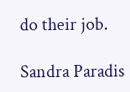do their job.

Sandra Paradis